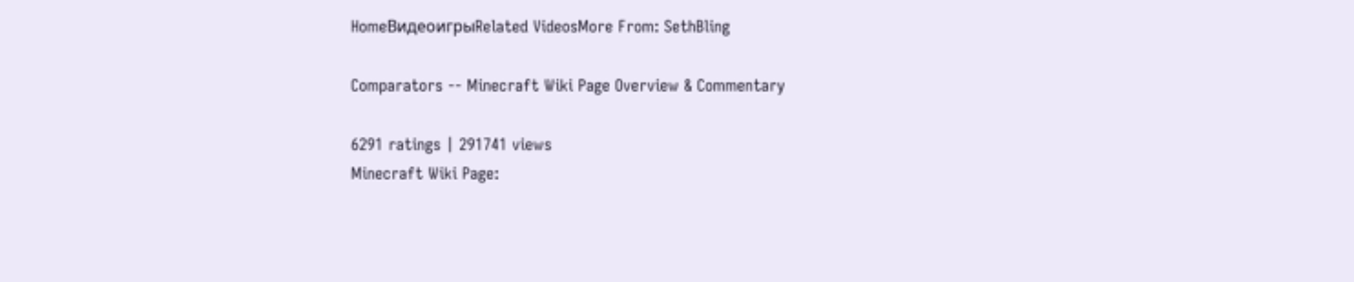HomeВидеоигрыRelated VideosMore From: SethBling

Comparators -- Minecraft Wiki Page Overview & Commentary

6291 ratings | 291741 views
Minecraft Wiki Page: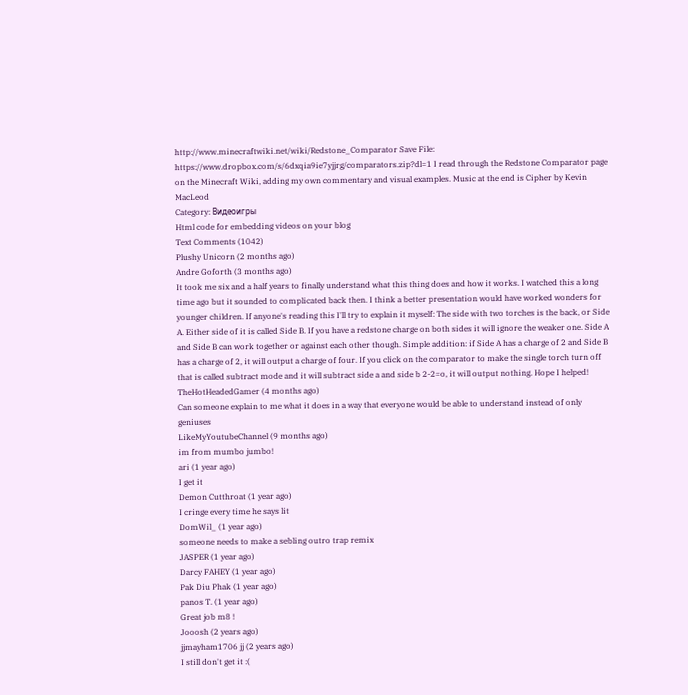http://www.minecraftwiki.net/wiki/Redstone_Comparator Save File: https://www.dropbox.com/s/6dxqia9ie7yjjrg/comparators.zip?dl=1 I read through the Redstone Comparator page on the Minecraft Wiki, adding my own commentary and visual examples. Music at the end is Cipher by Kevin MacLeod
Category: Видеоигры
Html code for embedding videos on your blog
Text Comments (1042)
Plushy Unicorn (2 months ago)
Andre Goforth (3 months ago)
It took me six and a half years to finally understand what this thing does and how it works. I watched this a long time ago but it sounded to complicated back then. I think a better presentation would have worked wonders for younger children. If anyone's reading this I'll try to explain it myself: The side with two torches is the back, or Side A. Either side of it is called Side B. If you have a redstone charge on both sides it will ignore the weaker one. Side A and Side B can work together or against each other though. Simple addition: if Side A has a charge of 2 and Side B has a charge of 2, it will output a charge of four. If you click on the comparator to make the single torch turn off that is called subtract mode and it will subtract side a and side b 2-2=o, it will output nothing. Hope I helped!
TheHotHeadedGamer (4 months ago)
Can someone explain to me what it does in a way that everyone would be able to understand instead of only geniuses
LikeMyYoutubeChannel (9 months ago)
im from mumbo jumbo!
ari (1 year ago)
I get it
Demon Cutthroat (1 year ago)
I cringe every time he says lit
DomWil_ (1 year ago)
someone needs to make a sebling outro trap remix
JASPER (1 year ago)
Darcy FAHEY (1 year ago)
Pak Diu Phak (1 year ago)
panos T. (1 year ago)
Great job m8 !
Jooosh (2 years ago)
jjmayham1706 jj (2 years ago)
I still don't get it :(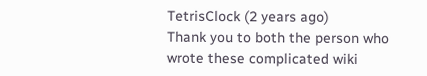TetrisClock (2 years ago)
Thank you to both the person who wrote these complicated wiki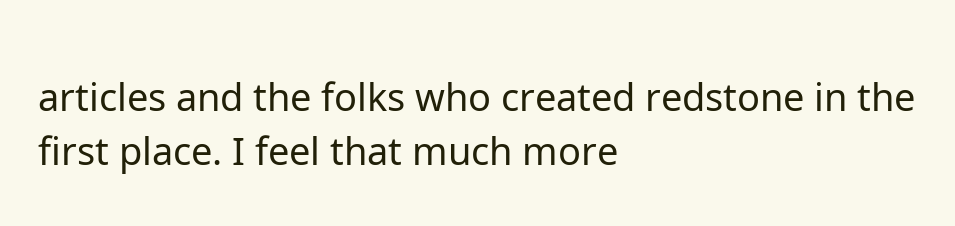articles and the folks who created redstone in the first place. I feel that much more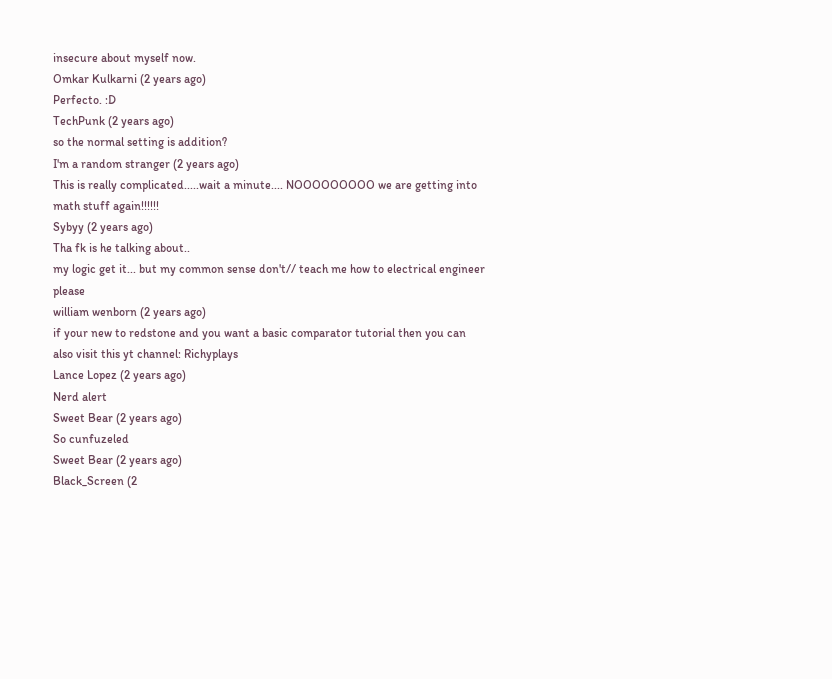insecure about myself now.
Omkar Kulkarni (2 years ago)
Perfecto. :D
TechPunk (2 years ago)
so the normal setting is addition?
I'm a random stranger (2 years ago)
This is really complicated.....wait a minute.... NOOOOOOOOO we are getting into math stuff again!!!!!!
Sybyy (2 years ago)
Tha fk is he talking about..
my logic get it... but my common sense don't// teach me how to electrical engineer please
william wenborn (2 years ago)
if your new to redstone and you want a basic comparator tutorial then you can also visit this yt channel: Richyplays
Lance Lopez (2 years ago)
Nerd alert
Sweet Bear (2 years ago)
So cunfuzeled
Sweet Bear (2 years ago)
Black_Screen (2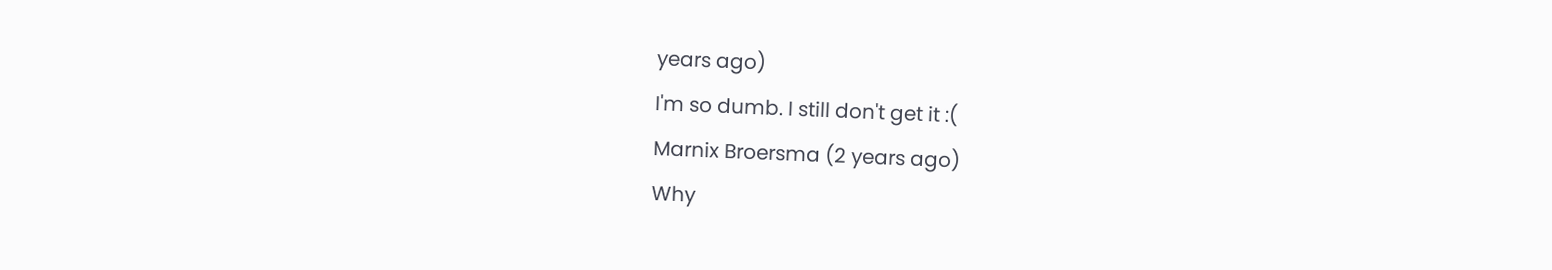years ago)
I'm so dumb. I still don't get it :(
Marnix Broersma (2 years ago)
Why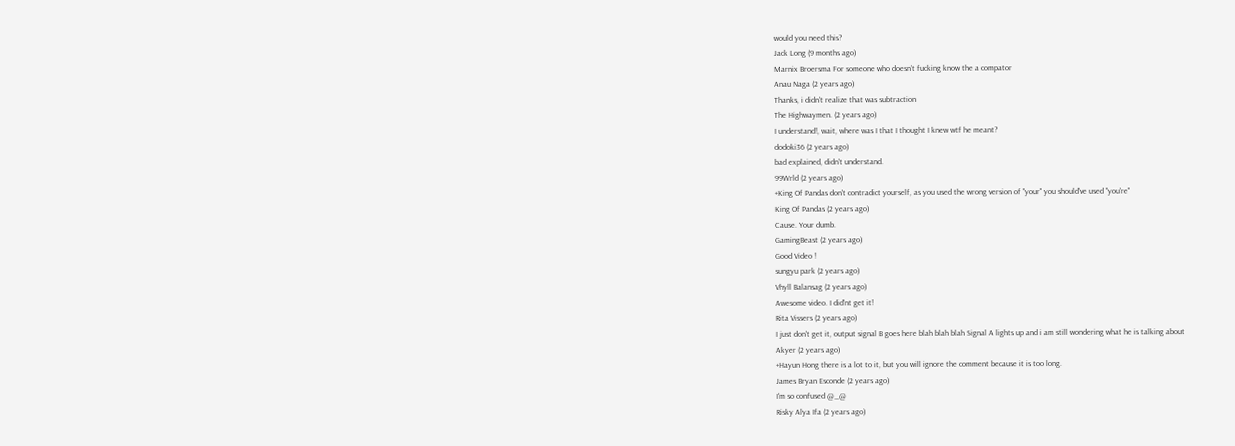would you need this?
Jack Long (9 months ago)
Marnix Broersma For someone who doesn’t fucking know the a compator
Anau Naga (2 years ago)
Thanks, i didn't realize that was subtraction
The Highwaymen. (2 years ago)
I understand!, wait, where was I that I thought I knew wtf he meant?
dodoki36 (2 years ago)
bad explained, didn't understand.
99Wrld (2 years ago)
+King Of Pandas don't contradict yourself, as you used the wrong version of "your" you should've used "you're"
King Of Pandas (2 years ago)
Cause. Your dumb.
GamingBeast (2 years ago)
Good Video !
sungyu park (2 years ago)
Vhyll Balansag (2 years ago)
Awesome video. I did'nt get it!
Rita Vissers (2 years ago)
I just don't get it, output signal B goes here blah blah blah Signal A lights up and i am still wondering what he is talking about
Akyer (2 years ago)
+Hayun Hong there is a lot to it, but you will ignore the comment because it is too long.
James Bryan Esconde (2 years ago)
I'm so confused @_@
Risky Alya Ifa (2 years ago)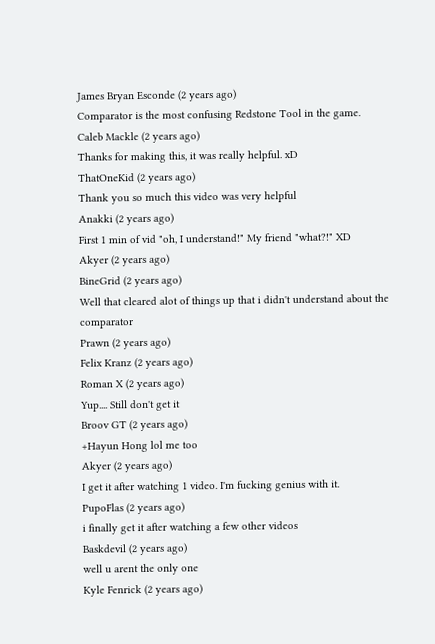James Bryan Esconde (2 years ago)
Comparator is the most confusing Redstone Tool in the game.
Caleb Mackle (2 years ago)
Thanks for making this, it was really helpful. xD
ThatOneKid (2 years ago)
Thank you so much this video was very helpful
Anakki (2 years ago)
First 1 min of vid "oh, I understand!" My friend "what?!" XD
Akyer (2 years ago)
BineGrid (2 years ago)
Well that cleared alot of things up that i didn't understand about the comparator
Prawn (2 years ago)
Felix Kranz (2 years ago)
Roman X (2 years ago)
Yup.... Still don't get it
Broov GT (2 years ago)
+Hayun Hong lol me too
Akyer (2 years ago)
I get it after watching 1 video. I'm fucking genius with it.
PupoFlas (2 years ago)
i finally get it after watching a few other videos
Baskdevil (2 years ago)
well u arent the only one
Kyle Fenrick (2 years ago)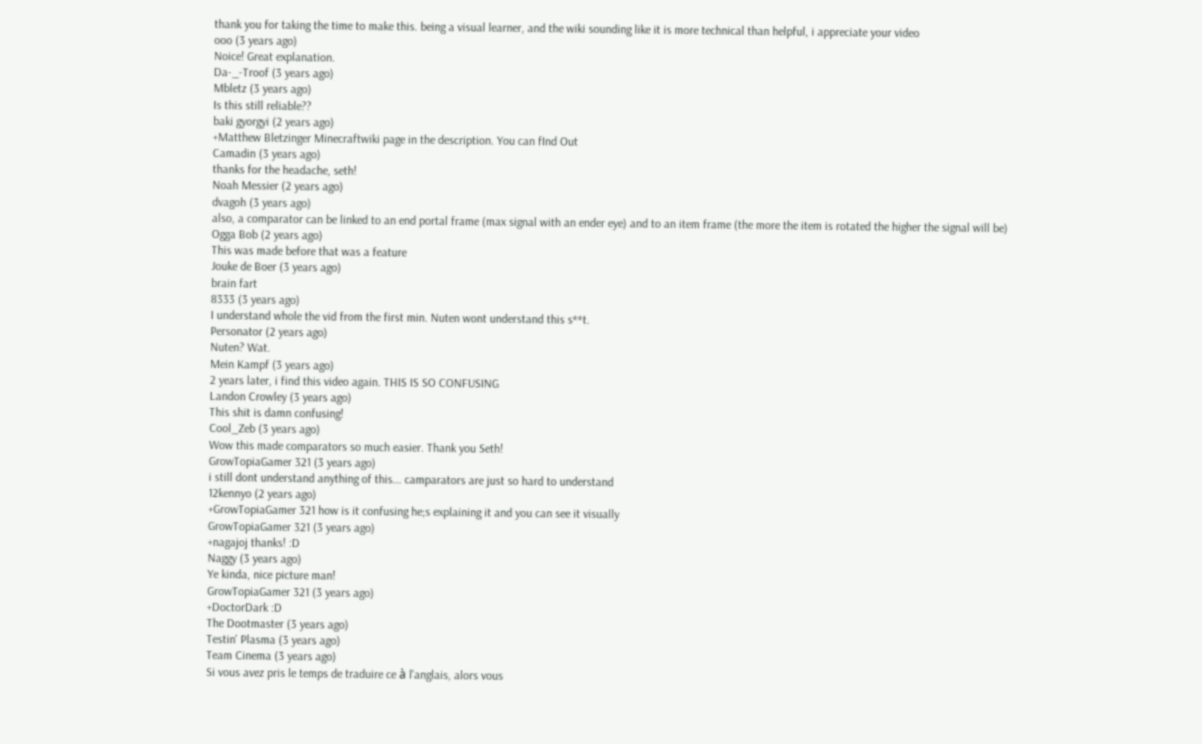thank you for taking the time to make this. being a visual learner, and the wiki sounding like it is more technical than helpful, i appreciate your video
ooo (3 years ago)
Noice! Great explanation.
Da-_-Troof (3 years ago)
Mbletz (3 years ago)
Is this still reliable??
baki gyorgyi (2 years ago)
+Matthew Bletzinger Minecraftwiki page in the description. You can fInd Out
Camadin (3 years ago)
thanks for the headache, seth!
Noah Messier (2 years ago)
dvagoh (3 years ago)
also, a comparator can be linked to an end portal frame (max signal with an ender eye) and to an item frame (the more the item is rotated the higher the signal will be)
Ogga Bob (2 years ago)
This was made before that was a feature
Jouke de Boer (3 years ago)
brain fart
8333 (3 years ago)
I understand whole the vid from the first min. Nuten wont understand this s**t.
Personator (2 years ago)
Nuten? Wat.
Mein Kampf (3 years ago)
2 years later, i find this video again. THIS IS SO CONFUSING
Landon Crowley (3 years ago)
This shit is damn confusing!
Cool_Zeb (3 years ago)
Wow this made comparators so much easier. Thank you Seth!
GrowTopiaGamer 321 (3 years ago)
i still dont understand anything of this... camparators are just so hard to understand
12kennyo (2 years ago)
+GrowTopiaGamer 321 how is it confusing he;s explaining it and you can see it visually
GrowTopiaGamer 321 (3 years ago)
+nagajoj thanks! :D
Naggy (3 years ago)
Ye kinda, nice picture man!
GrowTopiaGamer 321 (3 years ago)
+DoctorDark :D
The Dootmaster (3 years ago)
Testin' Plasma (3 years ago)
Team Cinema (3 years ago)
Si vous avez pris le temps de traduire ce à l'anglais, alors vous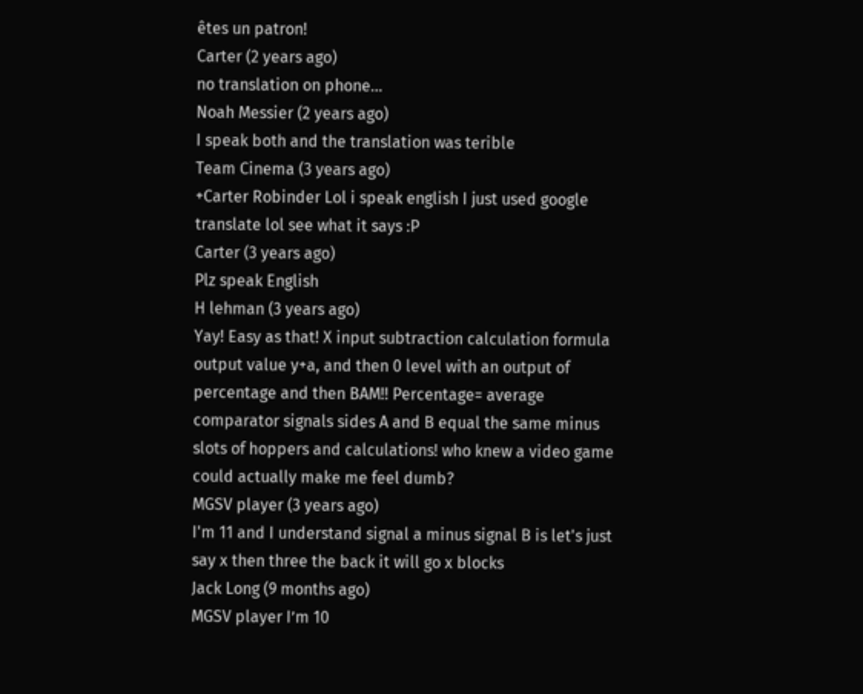êtes un patron!
Carter (2 years ago)
no translation on phone...
Noah Messier (2 years ago)
I speak both and the translation was terible
Team Cinema (3 years ago)
+Carter Robinder Lol i speak english I just used google translate lol see what it says :P
Carter (3 years ago)
Plz speak English
H lehman (3 years ago)
Yay! Easy as that! X input subtraction calculation formula output value y+a, and then 0 level with an output of percentage and then BAM!! Percentage= average comparator signals sides A and B equal the same minus slots of hoppers and calculations! who knew a video game could actually make me feel dumb?
MGSV player (3 years ago)
I'm 11 and I understand signal a minus signal B is let's just say x then three the back it will go x blocks
Jack Long (9 months ago)
MGSV player I’m 10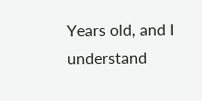Years old, and I understand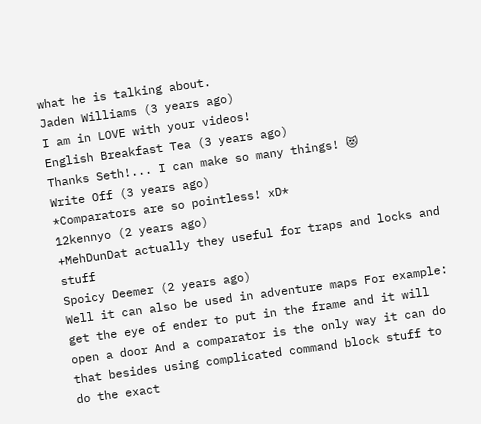what he is talking about.
Jaden Williams (3 years ago)
I am in LOVE with your videos!
English Breakfast Tea (3 years ago)
Thanks Seth!... I can make so many things! 😻
Write Off (3 years ago)
*Comparators are so pointless! xD*
12kennyo (2 years ago)
+MehDunDat actually they useful for traps and locks and stuff
Spoicy Deemer (2 years ago)
Well it can also be used in adventure maps For example: get the eye of ender to put in the frame and it will open a door And a comparator is the only way it can do that besides using complicated command block stuff to do the exact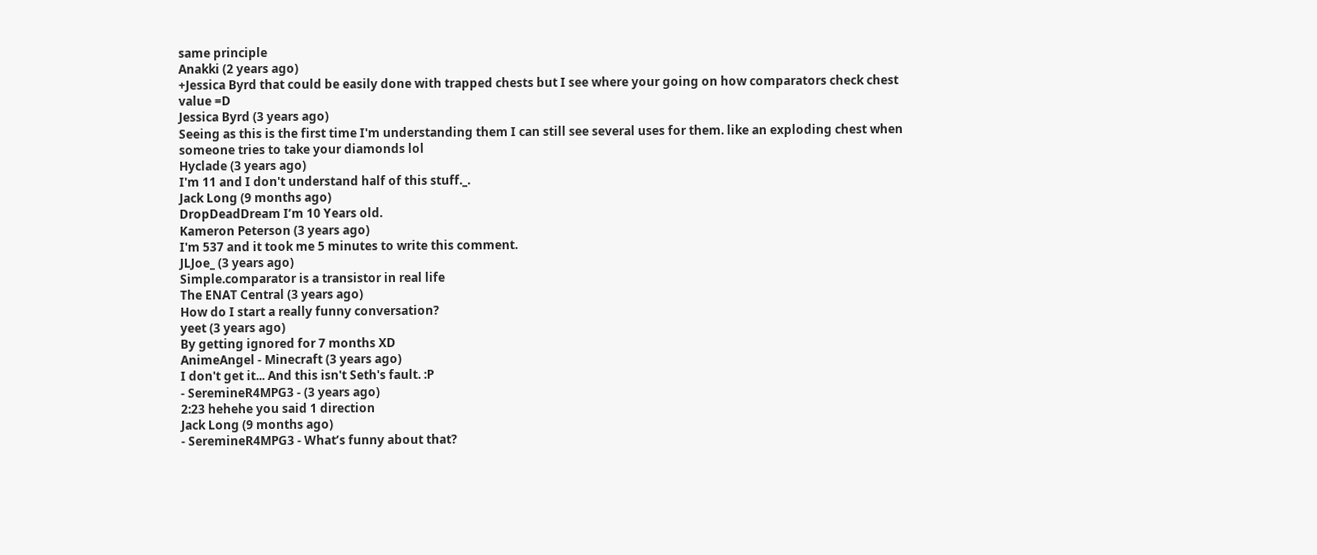same principle
Anakki (2 years ago)
+Jessica Byrd that could be easily done with trapped chests but I see where your going on how comparators check chest value =D
Jessica Byrd (3 years ago)
Seeing as this is the first time I'm understanding them I can still see several uses for them. like an exploding chest when someone tries to take your diamonds lol
Hyclade (3 years ago)
I'm 11 and I don't understand half of this stuff._.
Jack Long (9 months ago)
DropDeadDream I’m 10 Years old.
Kameron Peterson (3 years ago)
I'm 537 and it took me 5 minutes to write this comment.
JLJoe_ (3 years ago)
Simple.comparator is a transistor in real life
The ENAT Central (3 years ago)
How do I start a really funny conversation?
yeet (3 years ago)
By getting ignored for 7 months XD
AnimeAngel - Minecraft (3 years ago)
I don't get it... And this isn't Seth's fault. :P
- SeremineR4MPG3 - (3 years ago)
2:23 hehehe you said 1 direction
Jack Long (9 months ago)
- SeremineR4MPG3 - What’s funny about that?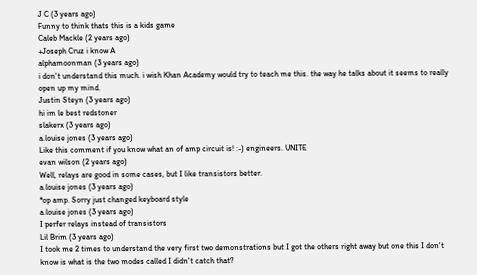J C (3 years ago)
Funny to think thats this is a kids game
Caleb Mackle (2 years ago)
+Joseph Cruz i know A
alphamoonman (3 years ago)
i don't understand this much. i wish Khan Academy would try to teach me this. the way he talks about it seems to really open up my mind.
Justin Steyn (3 years ago)
hi im le best redstoner
slakerx (3 years ago)
a.louise jones (3 years ago)
Like this comment if you know what an of amp circuit is! :-) engineers. UNITE
evan wilson (2 years ago)
Well, relays are good in some cases, but I like transistors better.
a.louise jones (3 years ago)
*op amp. Sorry just changed keyboard style
a.louise jones (3 years ago)
I perfer relays instead of transistors
Lil Brim (3 years ago)
I took me 2 times to understand the very first two demonstrations but I got the others right away but one this I don't know is what is the two modes called I didn't catch that?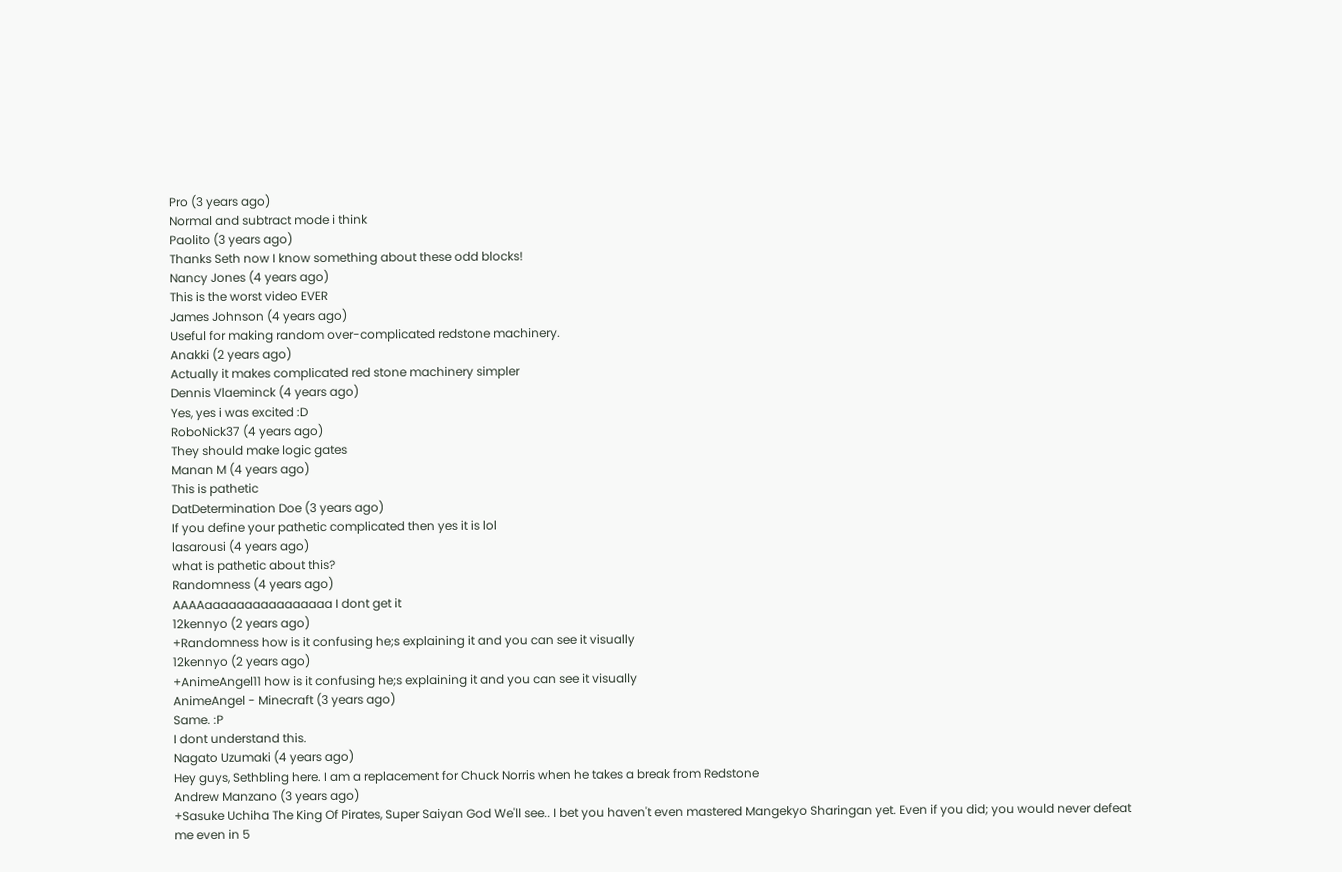Pro (3 years ago)
Normal and subtract mode i think
Paolito (3 years ago)
Thanks Seth now I know something about these odd blocks!
Nancy Jones (4 years ago)
This is the worst video EVER
James Johnson (4 years ago)
Useful for making random over-complicated redstone machinery.
Anakki (2 years ago)
Actually it makes complicated red stone machinery simpler
Dennis Vlaeminck (4 years ago)
Yes, yes i was excited :D
RoboNick37 (4 years ago)
They should make logic gates
Manan M (4 years ago)
This is pathetic
DatDetermination Doe (3 years ago)
If you define your pathetic complicated then yes it is lol
lasarousi (4 years ago)
what is pathetic about this?
Randomness (4 years ago)
AAAAaaaaaaaaaaaaaaaa I dont get it
12kennyo (2 years ago)
+Randomness how is it confusing he;s explaining it and you can see it visually
12kennyo (2 years ago)
+AnimeAngel11 how is it confusing he;s explaining it and you can see it visually
AnimeAngel - Minecraft (3 years ago)
Same. :P
I dont understand this.
Nagato Uzumaki (4 years ago)
Hey guys, Sethbling here. I am a replacement for Chuck Norris when he takes a break from Redstone
Andrew Manzano (3 years ago)
+Sasuke Uchiha The King Of Pirates, Super Saiyan God We'll see.. I bet you haven't even mastered Mangekyo Sharingan yet. Even if you did; you would never defeat me even in 5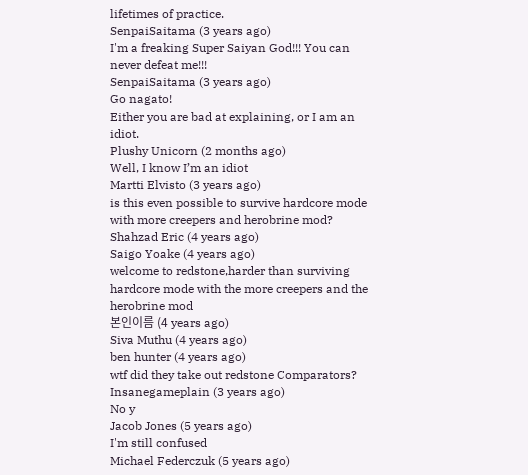lifetimes of practice.
SenpaiSaitama (3 years ago)
I'm a freaking Super Saiyan God!!! You can never defeat me!!!
SenpaiSaitama (3 years ago)
Go nagato!
Either you are bad at explaining, or I am an idiot.
Plushy Unicorn (2 months ago)
Well, I know I’m an idiot
Martti Elvisto (3 years ago)
is this even possible to survive hardcore mode with more creepers and herobrine mod?
Shahzad Eric (4 years ago)
Saigo Yoake (4 years ago)
welcome to redstone,harder than surviving hardcore mode with the more creepers and the herobrine mod
본인이름 (4 years ago)
Siva Muthu (4 years ago)
ben hunter (4 years ago)
wtf did they take out redstone Comparators?
Insanegameplain (3 years ago)
No y
Jacob Jones (5 years ago)
I'm still confused
Michael Federczuk (5 years ago)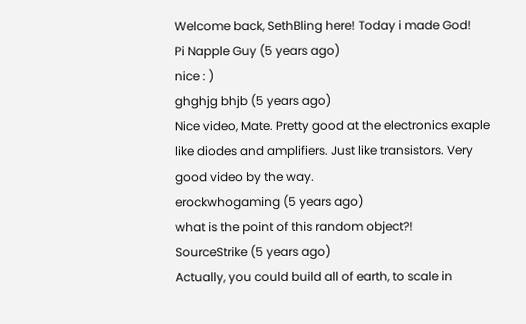Welcome back, SethBling here! Today i made God!
Pi Napple Guy (5 years ago)
nice : )
ghghjg bhjb (5 years ago)
Nice video, Mate. Pretty good at the electronics exaple like diodes and amplifiers. Just like transistors. Very good video by the way.
erockwhogaming (5 years ago)
what is the point of this random object?!
SourceStrike (5 years ago)
Actually, you could build all of earth, to scale in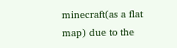minecraft(as a flat map) due to the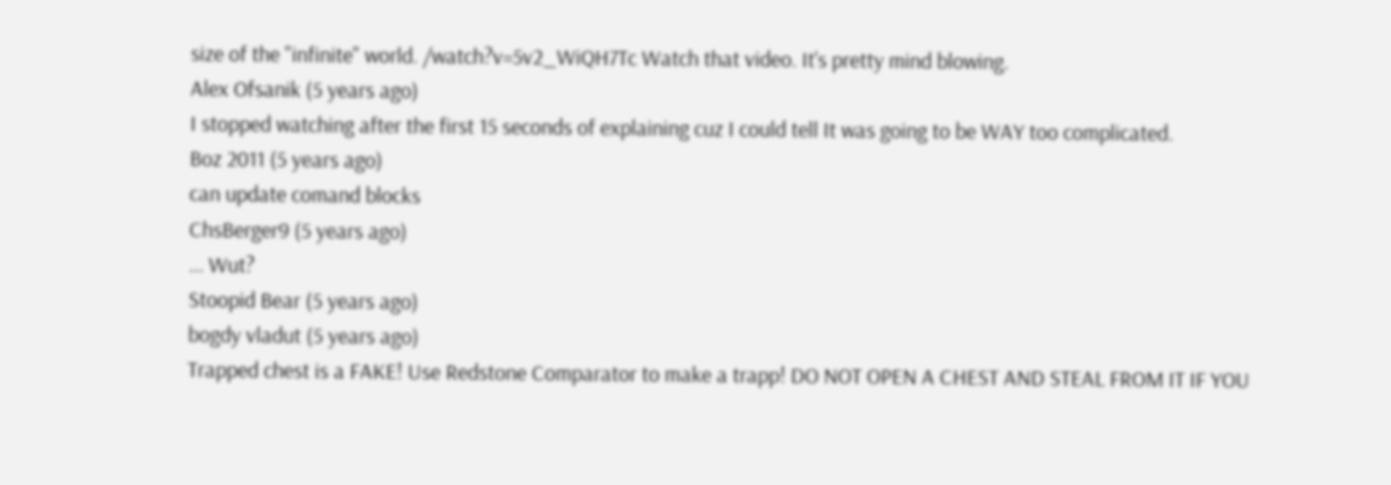size of the "infinite" world. /watch?v=5v2_WiQH7Tc Watch that video. It's pretty mind blowing.
Alex Ofsanik (5 years ago)
I stopped watching after the first 15 seconds of explaining cuz I could tell It was going to be WAY too complicated.
Boz 2011 (5 years ago)
can update comand blocks
ChsBerger9 (5 years ago)
... Wut?
Stoopid Bear (5 years ago)
bogdy vladut (5 years ago)
Trapped chest is a FAKE! Use Redstone Comparator to make a trapp! DO NOT OPEN A CHEST AND STEAL FROM IT IF YOU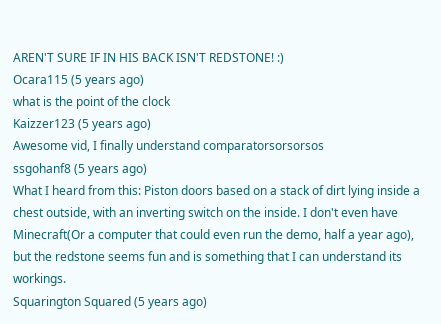AREN'T SURE IF IN HIS BACK ISN'T REDSTONE! :)
Ocara115 (5 years ago)
what is the point of the clock
Kaizzer123 (5 years ago)
Awesome vid, I finally understand comparatorsorsorsos
ssgohanf8 (5 years ago)
What I heard from this: Piston doors based on a stack of dirt lying inside a chest outside, with an inverting switch on the inside. I don't even have Minecraft(Or a computer that could even run the demo, half a year ago), but the redstone seems fun and is something that I can understand its workings.
Squarington Squared (5 years ago)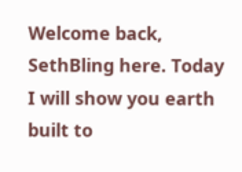Welcome back, SethBling here. Today I will show you earth built to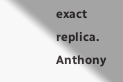exact replica.
Anthony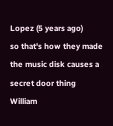Lopez (5 years ago)
so that's how they made the music disk causes a secret door thing
William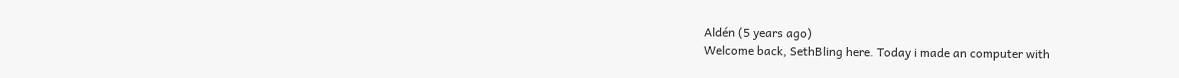Aldén (5 years ago)
Welcome back, SethBling here. Today i made an computer with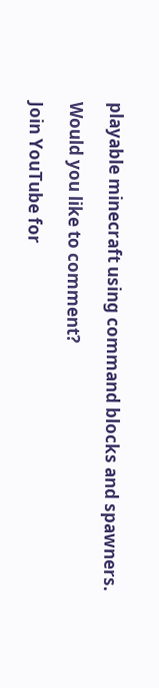playable minecraft using command blocks and spawners.

Would you like to comment?

Join YouTube for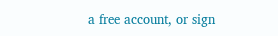a free account, or sign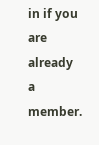in if you are already a member.